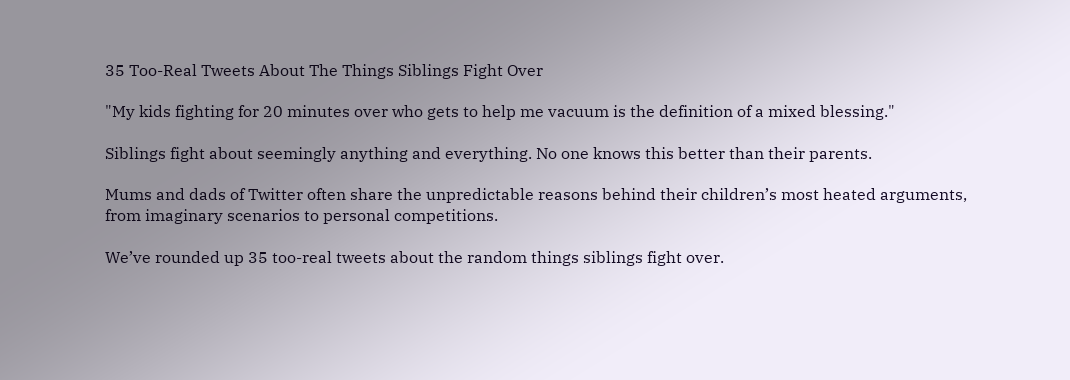35 Too-Real Tweets About The Things Siblings Fight Over

"My kids fighting for 20 minutes over who gets to help me vacuum is the definition of a mixed blessing."

Siblings fight about seemingly anything and everything. No one knows this better than their parents.

Mums and dads of Twitter often share the unpredictable reasons behind their children’s most heated arguments, from imaginary scenarios to personal competitions.

We’ve rounded up 35 too-real tweets about the random things siblings fight over.